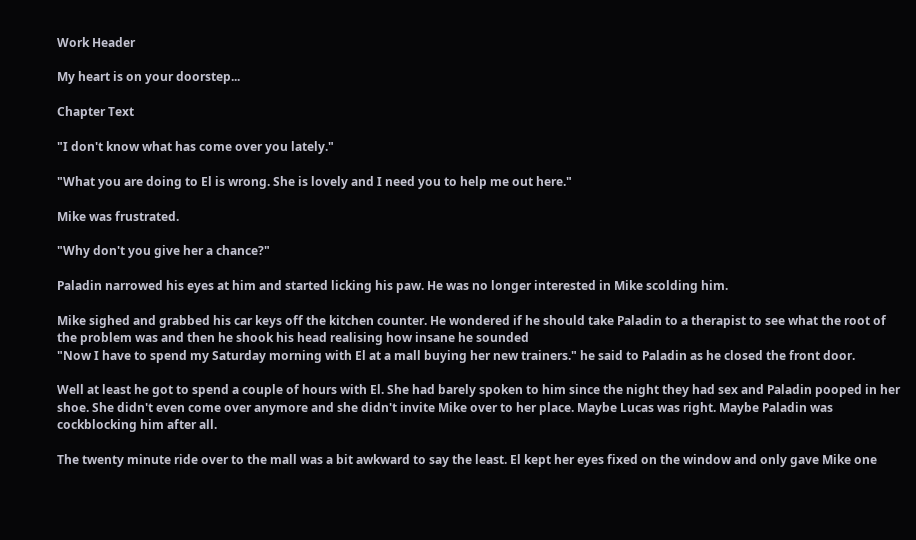Work Header

My heart is on your doorstep...

Chapter Text

"I don't know what has come over you lately."

"What you are doing to El is wrong. She is lovely and I need you to help me out here."

Mike was frustrated.

"Why don't you give her a chance?"

Paladin narrowed his eyes at him and started licking his paw. He was no longer interested in Mike scolding him.

Mike sighed and grabbed his car keys off the kitchen counter. He wondered if he should take Paladin to a therapist to see what the root of the problem was and then he shook his head realising how insane he sounded
"Now I have to spend my Saturday morning with El at a mall buying her new trainers." he said to Paladin as he closed the front door.

Well at least he got to spend a couple of hours with El. She had barely spoken to him since the night they had sex and Paladin pooped in her shoe. She didn't even come over anymore and she didn't invite Mike over to her place. Maybe Lucas was right. Maybe Paladin was cockblocking him after all.

The twenty minute ride over to the mall was a bit awkward to say the least. El kept her eyes fixed on the window and only gave Mike one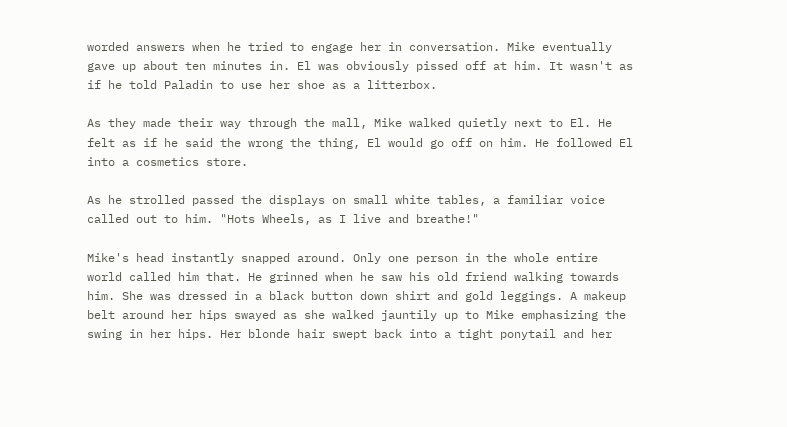worded answers when he tried to engage her in conversation. Mike eventually gave up about ten minutes in. El was obviously pissed off at him. It wasn't as if he told Paladin to use her shoe as a litterbox.

As they made their way through the mall, Mike walked quietly next to El. He felt as if he said the wrong the thing, El would go off on him. He followed El into a cosmetics store.

As he strolled passed the displays on small white tables, a familiar voice called out to him. "Hots Wheels, as I live and breathe!"

Mike's head instantly snapped around. Only one person in the whole entire world called him that. He grinned when he saw his old friend walking towards him. She was dressed in a black button down shirt and gold leggings. A makeup belt around her hips swayed as she walked jauntily up to Mike emphasizing the swing in her hips. Her blonde hair swept back into a tight ponytail and her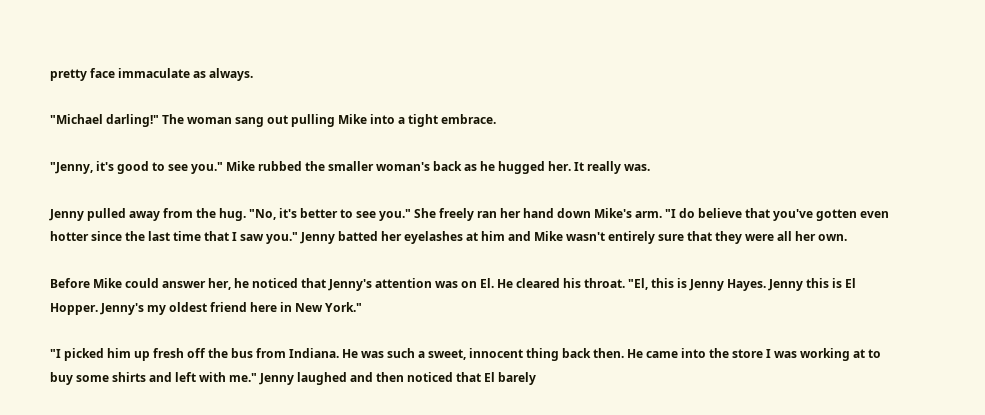pretty face immaculate as always.

"Michael darling!" The woman sang out pulling Mike into a tight embrace.

"Jenny, it's good to see you." Mike rubbed the smaller woman's back as he hugged her. It really was.

Jenny pulled away from the hug. "No, it's better to see you." She freely ran her hand down Mike's arm. "I do believe that you've gotten even hotter since the last time that I saw you." Jenny batted her eyelashes at him and Mike wasn't entirely sure that they were all her own.

Before Mike could answer her, he noticed that Jenny's attention was on El. He cleared his throat. "El, this is Jenny Hayes. Jenny this is El Hopper. Jenny's my oldest friend here in New York."

"I picked him up fresh off the bus from Indiana. He was such a sweet, innocent thing back then. He came into the store I was working at to buy some shirts and left with me." Jenny laughed and then noticed that El barely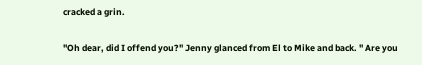cracked a grin.

"Oh dear, did I offend you?" Jenny glanced from El to Mike and back. " Are you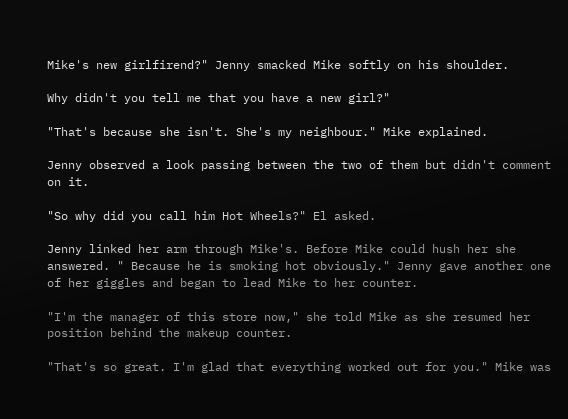Mike's new girlfirend?" Jenny smacked Mike softly on his shoulder.

Why didn't you tell me that you have a new girl?"

"That's because she isn't. She's my neighbour." Mike explained.

Jenny observed a look passing between the two of them but didn't comment on it.

"So why did you call him Hot Wheels?" El asked.

Jenny linked her arm through Mike's. Before Mike could hush her she answered. " Because he is smoking hot obviously." Jenny gave another one of her giggles and began to lead Mike to her counter.

"I'm the manager of this store now," she told Mike as she resumed her position behind the makeup counter.

"That's so great. I'm glad that everything worked out for you." Mike was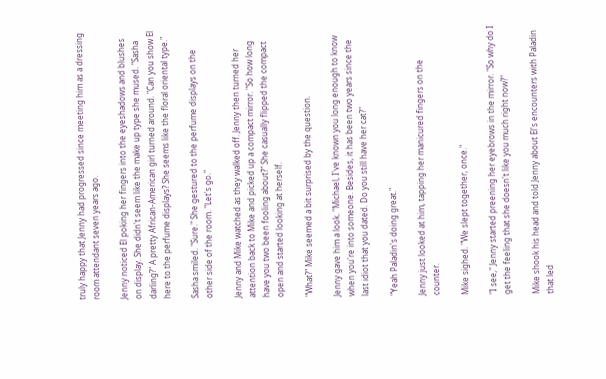truly happy that Jenny had progressed since meeting him as a dressing room attendant seven years ago.

Jenny noticed El poking her fingers into the eyeshadows and blushes on display. She didn't seem like the make up type she mused. "Sasha darling?" A pretty African-American girl turned around. "Can you show El here to the perfume displays? She seems like the floral oriental type."

Sasha smiled. "Sure." She gestured to the perfume displays on the other side of the room. "Let's go."

Jenny and Mike watched as they walked off. Jenny then turned her attention back to Mike and picked up a compact mirror. "So how long have you two been fooling about?" She casually flipped the compact open and started looking at herself.

"What?" Mike seemed a bit surprised by the question.

Jenny gave him a look. "Michael, I've known you long enough to know when you're into someone. Besides, it has been two years since the last idiot that you dated. Do you still have her cat?"

"Yeah Paladin's doing great."

Jenny just looked at him, tapping her manicured fingers on the counter.

Mike sighed. "We slept together, once."

"I see," Jenny started preening her eyebrows in the mirror. "So why do I get the feeling that she doesn't like you much right now?"

Mike shook his head and told Jenny about El's encounters with Paladin that led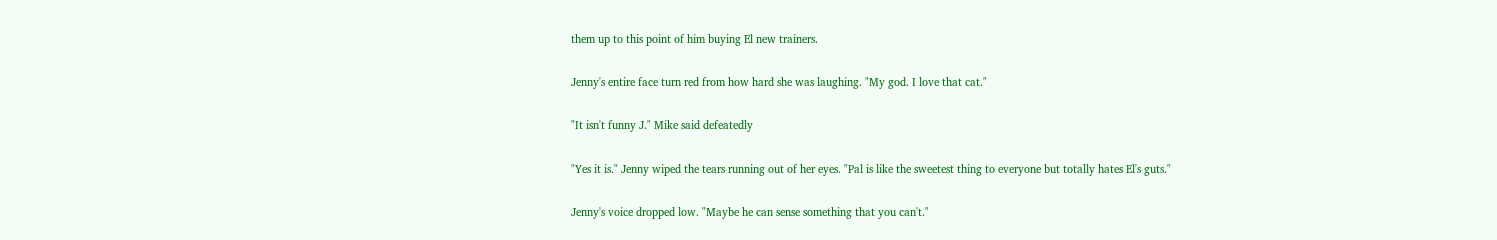them up to this point of him buying El new trainers.

Jenny's entire face turn red from how hard she was laughing. "My god. I love that cat."

"It isn't funny J." Mike said defeatedly

"Yes it is." Jenny wiped the tears running out of her eyes. "Pal is like the sweetest thing to everyone but totally hates El's guts."

Jenny's voice dropped low. "Maybe he can sense something that you can't."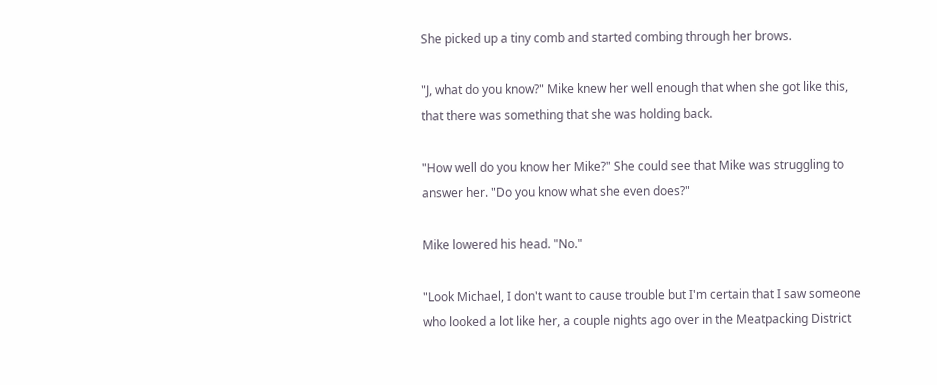She picked up a tiny comb and started combing through her brows.

"J, what do you know?" Mike knew her well enough that when she got like this, that there was something that she was holding back.

"How well do you know her Mike?" She could see that Mike was struggling to answer her. "Do you know what she even does?"

Mike lowered his head. "No."

"Look Michael, I don't want to cause trouble but I'm certain that I saw someone who looked a lot like her, a couple nights ago over in the Meatpacking District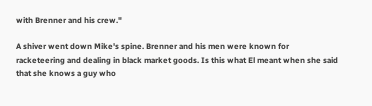with Brenner and his crew."

A shiver went down Mike's spine. Brenner and his men were known for racketeering and dealing in black market goods. Is this what El meant when she said that she knows a guy who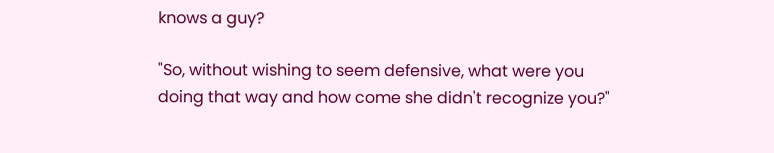knows a guy?

"So, without wishing to seem defensive, what were you doing that way and how come she didn't recognize you?"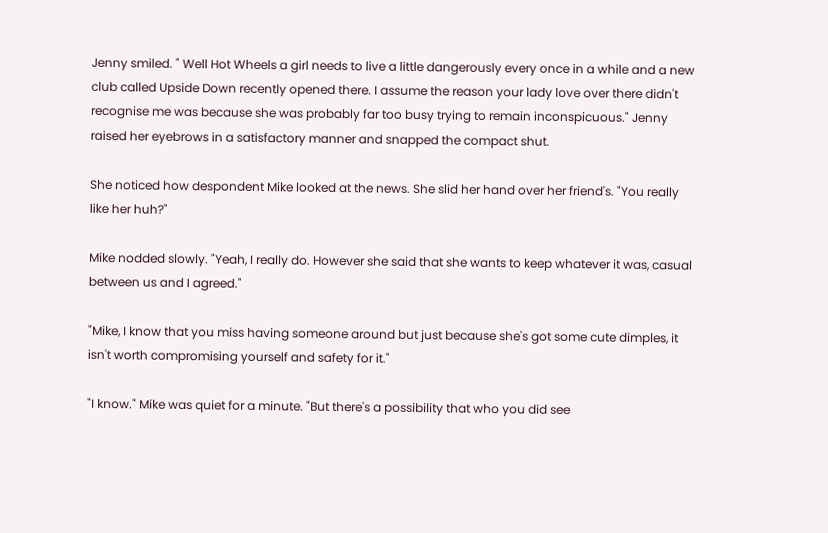Jenny smiled. " Well Hot Wheels a girl needs to live a little dangerously every once in a while and a new club called Upside Down recently opened there. I assume the reason your lady love over there didn't recognise me was because she was probably far too busy trying to remain inconspicuous." Jenny raised her eyebrows in a satisfactory manner and snapped the compact shut.

She noticed how despondent Mike looked at the news. She slid her hand over her friend's. "You really like her huh?"

Mike nodded slowly. "Yeah, I really do. However she said that she wants to keep whatever it was, casual between us and I agreed."

"Mike, I know that you miss having someone around but just because she's got some cute dimples, it isn't worth compromising yourself and safety for it."

"I know." Mike was quiet for a minute. "But there's a possibility that who you did see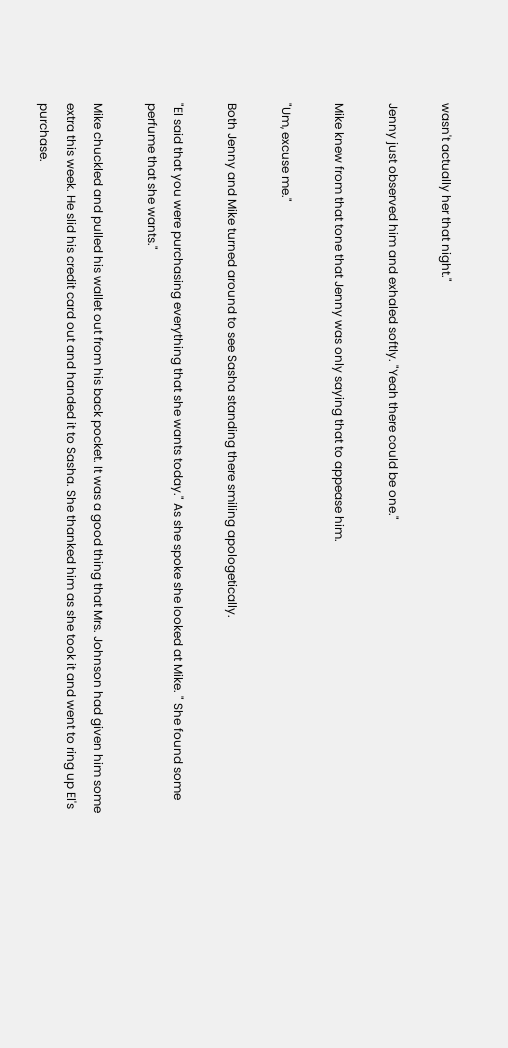wasn't actually her that night."

Jenny just observed him and exhaled softly. "Yeah there could be one."

Mike knew from that tone that Jenny was only saying that to appease him.

"Um, excuse me."

Both Jenny and Mike turned around to see Sasha standing there smiling apologetically.

"El said that you were purchasing everything that she wants today." As she spoke she looked at Mike. " She found some perfume that she wants."

Mike chuckled and pulled his wallet out from his back pocket. It was a good thing that Mrs. Johnson had given him some extra this week. He slid his credit card out and handed it to Sasha. She thanked him as she took it and went to ring up El's purchase.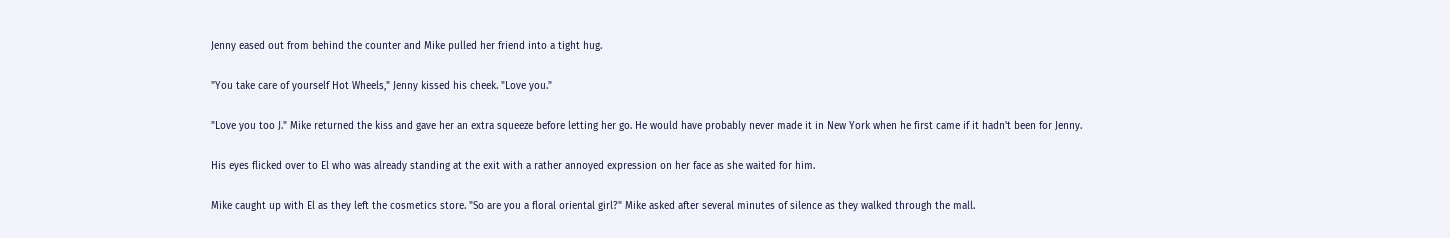Jenny eased out from behind the counter and Mike pulled her friend into a tight hug.

"You take care of yourself Hot Wheels," Jenny kissed his cheek. "Love you."

"Love you too J." Mike returned the kiss and gave her an extra squeeze before letting her go. He would have probably never made it in New York when he first came if it hadn't been for Jenny.

His eyes flicked over to El who was already standing at the exit with a rather annoyed expression on her face as she waited for him.

Mike caught up with El as they left the cosmetics store. "So are you a floral oriental girl?" Mike asked after several minutes of silence as they walked through the mall.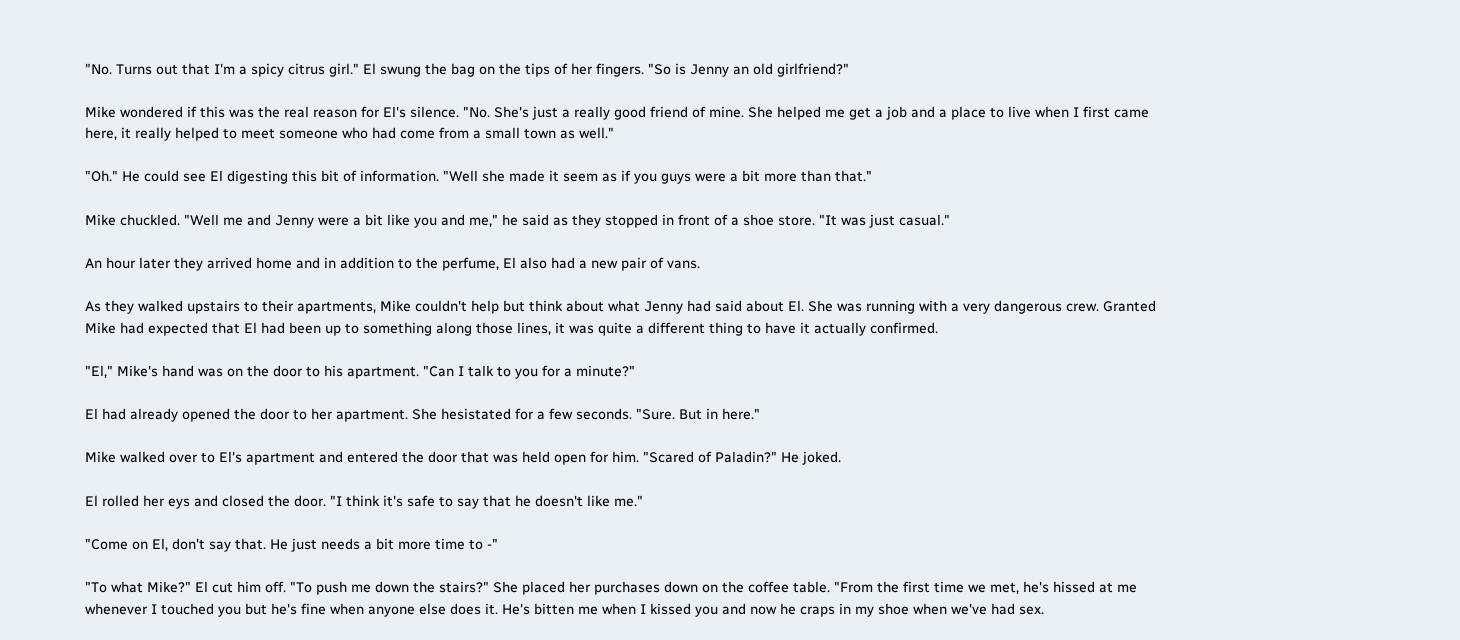"No. Turns out that I'm a spicy citrus girl." El swung the bag on the tips of her fingers. "So is Jenny an old girlfriend?"

Mike wondered if this was the real reason for El's silence. "No. She's just a really good friend of mine. She helped me get a job and a place to live when I first came here, it really helped to meet someone who had come from a small town as well."

"Oh." He could see El digesting this bit of information. "Well she made it seem as if you guys were a bit more than that."

Mike chuckled. "Well me and Jenny were a bit like you and me," he said as they stopped in front of a shoe store. "It was just casual."

An hour later they arrived home and in addition to the perfume, El also had a new pair of vans.

As they walked upstairs to their apartments, Mike couldn't help but think about what Jenny had said about El. She was running with a very dangerous crew. Granted Mike had expected that El had been up to something along those lines, it was quite a different thing to have it actually confirmed.

"El," Mike's hand was on the door to his apartment. "Can I talk to you for a minute?"

El had already opened the door to her apartment. She hesistated for a few seconds. "Sure. But in here."

Mike walked over to El's apartment and entered the door that was held open for him. "Scared of Paladin?" He joked.

El rolled her eys and closed the door. "I think it's safe to say that he doesn't like me."

"Come on El, don't say that. He just needs a bit more time to -"

"To what Mike?" El cut him off. "To push me down the stairs?" She placed her purchases down on the coffee table. "From the first time we met, he's hissed at me whenever I touched you but he's fine when anyone else does it. He's bitten me when I kissed you and now he craps in my shoe when we've had sex.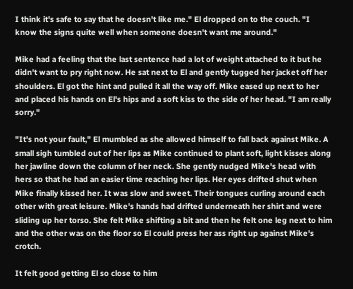I think it's safe to say that he doesn't like me." El dropped on to the couch. "I know the signs quite well when someone doesn't want me around."

Mike had a feeling that the last sentence had a lot of weight attached to it but he didn't want to pry right now. He sat next to El and gently tugged her jacket off her shoulders. El got the hint and pulled it all the way off. Mike eased up next to her and placed his hands on El's hips and a soft kiss to the side of her head. "I am really sorry."

"It's not your fault," El mumbled as she allowed himself to fall back against Mike. A small sigh tumbled out of her lips as Mike continued to plant soft, light kisses along her jawline down the column of her neck. She gently nudged Mike's head with hers so that he had an easier time reaching her lips. Her eyes drifted shut when Mike finally kissed her. It was slow and sweet. Their tongues curling around each other with great leisure. Mike's hands had drifted underneath her shirt and were sliding up her torso. She felt Mike shifting a bit and then he felt one leg next to him and the other was on the floor so El could press her ass right up against Mike's crotch.

It felt good getting El so close to him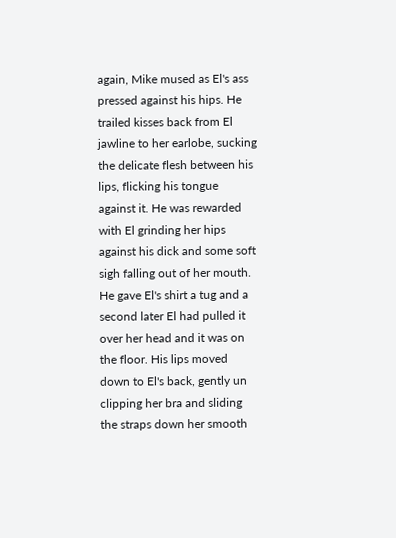again, Mike mused as El's ass pressed against his hips. He trailed kisses back from El jawline to her earlobe, sucking the delicate flesh between his lips, flicking his tongue against it. He was rewarded with El grinding her hips against his dick and some soft sigh falling out of her mouth. He gave El's shirt a tug and a second later El had pulled it over her head and it was on the floor. His lips moved down to El's back, gently un clipping her bra and sliding the straps down her smooth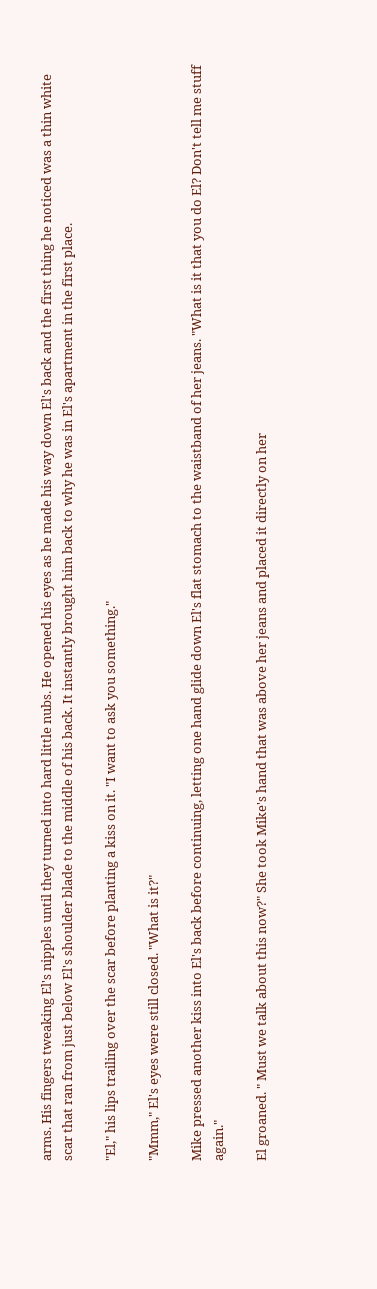arms. His fingers tweaking El's nipples until they turned into hard little nubs. He opened his eyes as he made his way down El's back and the first thing he noticed was a thin white scar that ran from just below El's shoulder blade to the middle of his back. It instantly brought him back to why he was in El's apartment in the first place.

"El," his lips trailing over the scar before planting a kiss on it. "I want to ask you something."

"Mmm," El's eyes were still closed. "What is it?"

Mike pressed another kiss into El's back before continuing, letting one hand glide down El's flat stomach to the waistband of her jeans. "What is it that you do El? Don't tell me stuff again."

El groaned. " Must we talk about this now?" She took Mike's hand that was above her jeans and placed it directly on her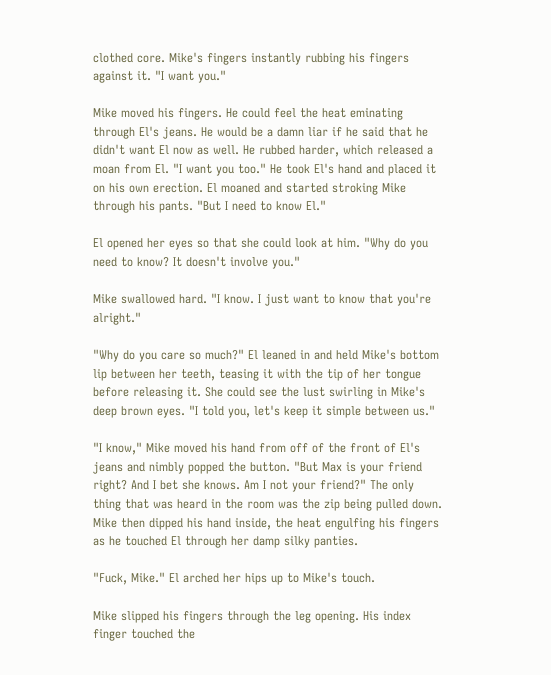clothed core. Mike's fingers instantly rubbing his fingers against it. "I want you."

Mike moved his fingers. He could feel the heat eminating through El's jeans. He would be a damn liar if he said that he didn't want El now as well. He rubbed harder, which released a moan from El. "I want you too." He took El's hand and placed it on his own erection. El moaned and started stroking Mike through his pants. "But I need to know El."

El opened her eyes so that she could look at him. "Why do you need to know? It doesn't involve you."

Mike swallowed hard. "I know. I just want to know that you're alright."

"Why do you care so much?" El leaned in and held Mike's bottom lip between her teeth, teasing it with the tip of her tongue before releasing it. She could see the lust swirling in Mike's deep brown eyes. "I told you, let's keep it simple between us."

"I know," Mike moved his hand from off of the front of El's jeans and nimbly popped the button. "But Max is your friend right? And I bet she knows. Am I not your friend?" The only thing that was heard in the room was the zip being pulled down. Mike then dipped his hand inside, the heat engulfing his fingers as he touched El through her damp silky panties.

"Fuck, Mike." El arched her hips up to Mike's touch.

Mike slipped his fingers through the leg opening. His index finger touched the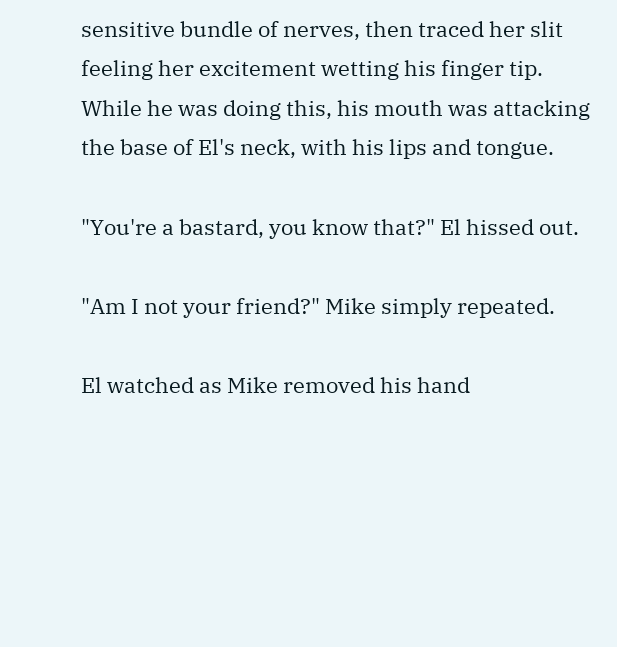sensitive bundle of nerves, then traced her slit feeling her excitement wetting his finger tip. While he was doing this, his mouth was attacking the base of El's neck, with his lips and tongue.

"You're a bastard, you know that?" El hissed out.

"Am I not your friend?" Mike simply repeated.

El watched as Mike removed his hand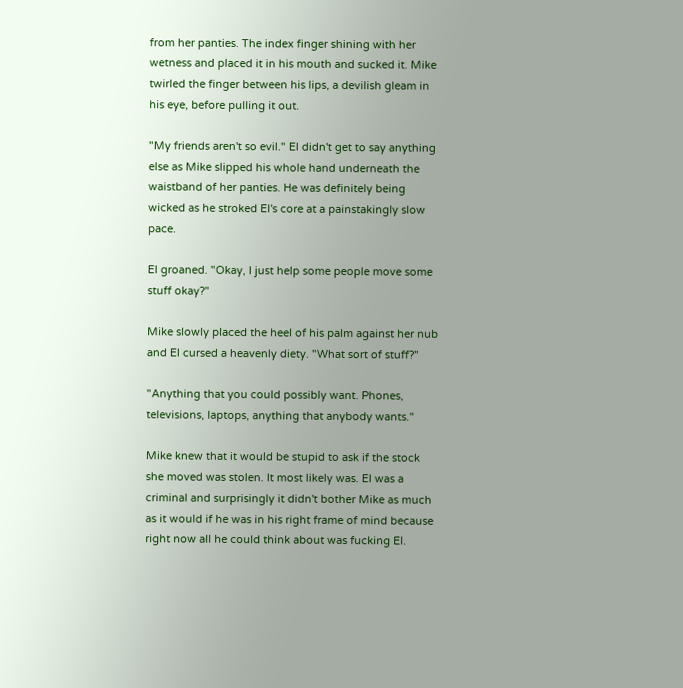from her panties. The index finger shining with her wetness and placed it in his mouth and sucked it. Mike twirled the finger between his lips, a devilish gleam in his eye, before pulling it out.

"My friends aren't so evil." El didn't get to say anything else as Mike slipped his whole hand underneath the waistband of her panties. He was definitely being wicked as he stroked El's core at a painstakingly slow pace.

El groaned. "Okay, I just help some people move some stuff okay?"

Mike slowly placed the heel of his palm against her nub and El cursed a heavenly diety. "What sort of stuff?"

"Anything that you could possibly want. Phones, televisions, laptops, anything that anybody wants."

Mike knew that it would be stupid to ask if the stock she moved was stolen. It most likely was. El was a criminal and surprisingly it didn't bother Mike as much as it would if he was in his right frame of mind because right now all he could think about was fucking El.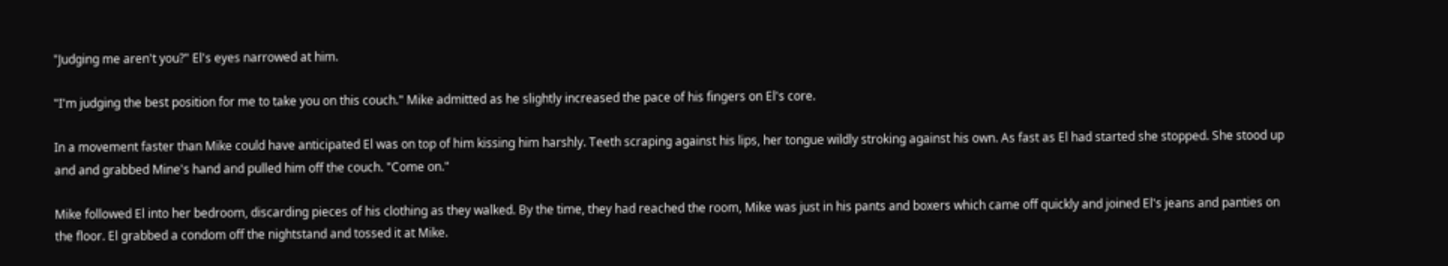"Judging me aren't you?" El's eyes narrowed at him.

"I'm judging the best position for me to take you on this couch." Mike admitted as he slightly increased the pace of his fingers on El's core.

In a movement faster than Mike could have anticipated El was on top of him kissing him harshly. Teeth scraping against his lips, her tongue wildly stroking against his own. As fast as El had started she stopped. She stood up and and grabbed Mine's hand and pulled him off the couch. "Come on."

Mike followed El into her bedroom, discarding pieces of his clothing as they walked. By the time, they had reached the room, Mike was just in his pants and boxers which came off quickly and joined El's jeans and panties on the floor. El grabbed a condom off the nightstand and tossed it at Mike.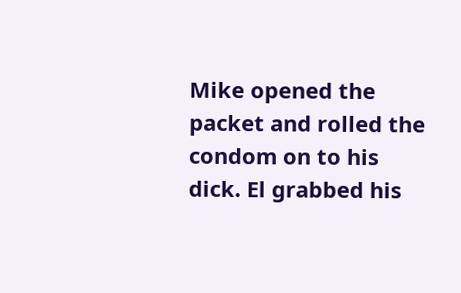Mike opened the packet and rolled the condom on to his dick. El grabbed his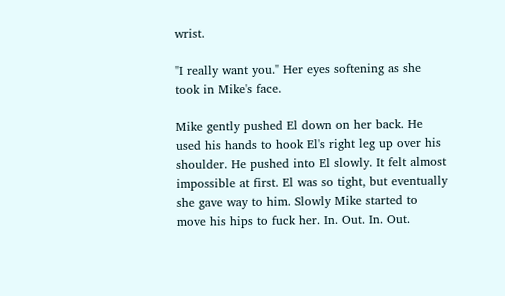wrist.

"I really want you." Her eyes softening as she took in Mike's face.

Mike gently pushed El down on her back. He used his hands to hook El's right leg up over his shoulder. He pushed into El slowly. It felt almost impossible at first. El was so tight, but eventually she gave way to him. Slowly Mike started to move his hips to fuck her. In. Out. In. Out.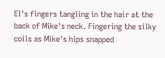El's fingers tangling in the hair at the back of Mike's neck. Fingering the silky coils as Mike's hips snapped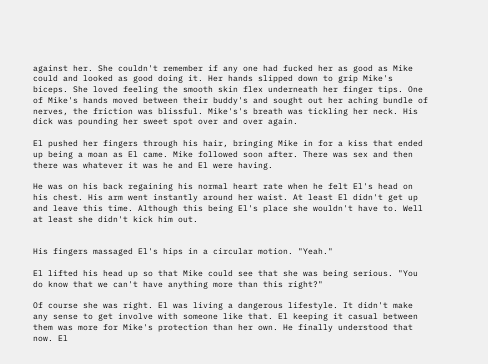against her. She couldn't remember if any one had fucked her as good as Mike could and looked as good doing it. Her hands slipped down to grip Mike's biceps. She loved feeling the smooth skin flex underneath her finger tips. One of Mike's hands moved between their buddy's and sought out her aching bundle of nerves, the friction was blissful. Mike's's breath was tickling her neck. His dick was pounding her sweet spot over and over again.

El pushed her fingers through his hair, bringing Mike in for a kiss that ended up being a moan as El came. Mike followed soon after. There was sex and then there was whatever it was he and El were having.

He was on his back regaining his normal heart rate when he felt El's head on his chest. His arm went instantly around her waist. At least El didn't get up and leave this time. Although this being El's place she wouldn't have to. Well at least she didn't kick him out.


His fingers massaged El's hips in a circular motion. "Yeah."

El lifted his head up so that Mike could see that she was being serious. "You do know that we can't have anything more than this right?"

Of course she was right. El was living a dangerous lifestyle. It didn't make any sense to get involve with someone like that. El keeping it casual between them was more for Mike's protection than her own. He finally understood that now. El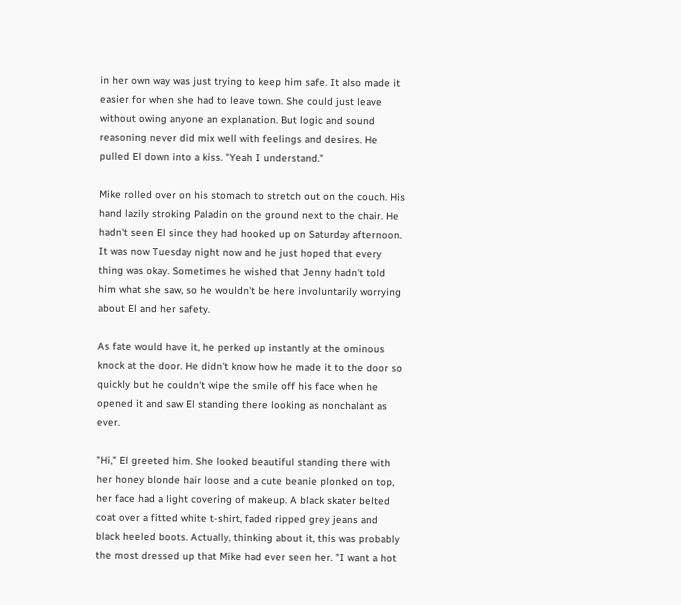in her own way was just trying to keep him safe. It also made it easier for when she had to leave town. She could just leave without owing anyone an explanation. But logic and sound reasoning never did mix well with feelings and desires. He pulled El down into a kiss. "Yeah I understand."

Mike rolled over on his stomach to stretch out on the couch. His hand lazily stroking Paladin on the ground next to the chair. He hadn't seen El since they had hooked up on Saturday afternoon. It was now Tuesday night now and he just hoped that every thing was okay. Sometimes he wished that Jenny hadn't told him what she saw, so he wouldn't be here involuntarily worrying about El and her safety.

As fate would have it, he perked up instantly at the ominous knock at the door. He didn't know how he made it to the door so quickly but he couldn't wipe the smile off his face when he opened it and saw El standing there looking as nonchalant as ever.

"Hi," El greeted him. She looked beautiful standing there with her honey blonde hair loose and a cute beanie plonked on top, her face had a light covering of makeup. A black skater belted coat over a fitted white t-shirt, faded ripped grey jeans and black heeled boots. Actually, thinking about it, this was probably the most dressed up that Mike had ever seen her. "I want a hot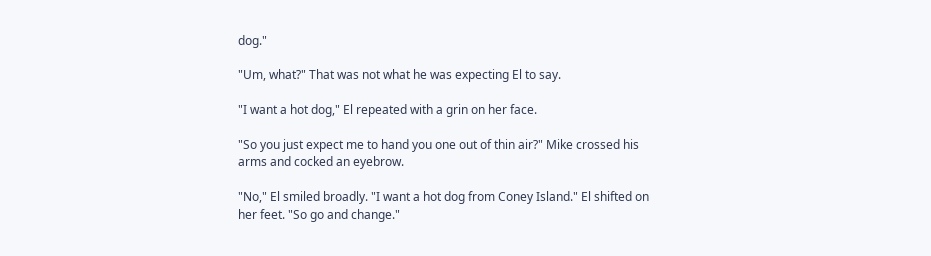dog."

"Um, what?" That was not what he was expecting El to say.

"I want a hot dog," El repeated with a grin on her face.

"So you just expect me to hand you one out of thin air?" Mike crossed his arms and cocked an eyebrow.

"No," El smiled broadly. "I want a hot dog from Coney Island." El shifted on her feet. "So go and change."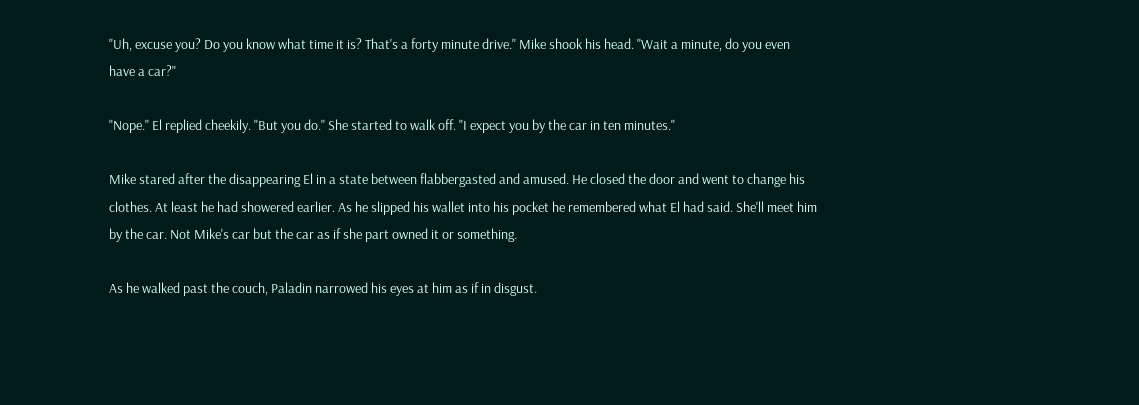"Uh, excuse you? Do you know what time it is? That's a forty minute drive." Mike shook his head. "Wait a minute, do you even have a car?"

"Nope." El replied cheekily. "But you do." She started to walk off. "I expect you by the car in ten minutes."

Mike stared after the disappearing El in a state between flabbergasted and amused. He closed the door and went to change his clothes. At least he had showered earlier. As he slipped his wallet into his pocket he remembered what El had said. She'll meet him by the car. Not Mike's car but the car as if she part owned it or something.

As he walked past the couch, Paladin narrowed his eyes at him as if in disgust.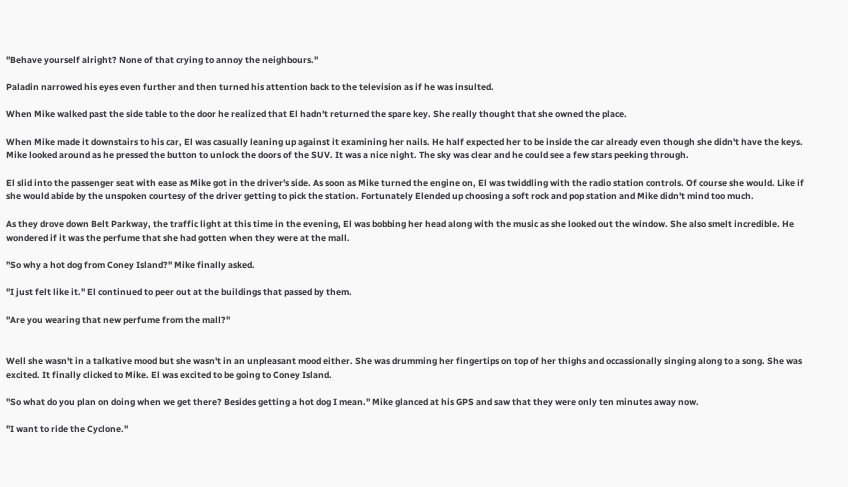"Behave yourself alright? None of that crying to annoy the neighbours."

Paladin narrowed his eyes even further and then turned his attention back to the television as if he was insulted.

When Mike walked past the side table to the door he realized that El hadn't returned the spare key. She really thought that she owned the place.

When Mike made it downstairs to his car, El was casually leaning up against it examining her nails. He half expected her to be inside the car already even though she didn't have the keys. Mike looked around as he pressed the button to unlock the doors of the SUV. It was a nice night. The sky was clear and he could see a few stars peeking through.

El slid into the passenger seat with ease as Mike got in the driver's side. As soon as Mike turned the engine on, El was twiddling with the radio station controls. Of course she would. Like if she would abide by the unspoken courtesy of the driver getting to pick the station. Fortunately Elended up choosing a soft rock and pop station and Mike didn't mind too much.

As they drove down Belt Parkway, the traffic light at this time in the evening, El was bobbing her head along with the music as she looked out the window. She also smelt incredible. He wondered if it was the perfume that she had gotten when they were at the mall.

"So why a hot dog from Coney Island?" Mike finally asked.

"I just felt like it." El continued to peer out at the buildings that passed by them.

"Are you wearing that new perfume from the mall?"


Well she wasn't in a talkative mood but she wasn't in an unpleasant mood either. She was drumming her fingertips on top of her thighs and occassionally singing along to a song. She was excited. It finally clicked to Mike. El was excited to be going to Coney Island.

"So what do you plan on doing when we get there? Besides getting a hot dog I mean." Mike glanced at his GPS and saw that they were only ten minutes away now.

"I want to ride the Cyclone."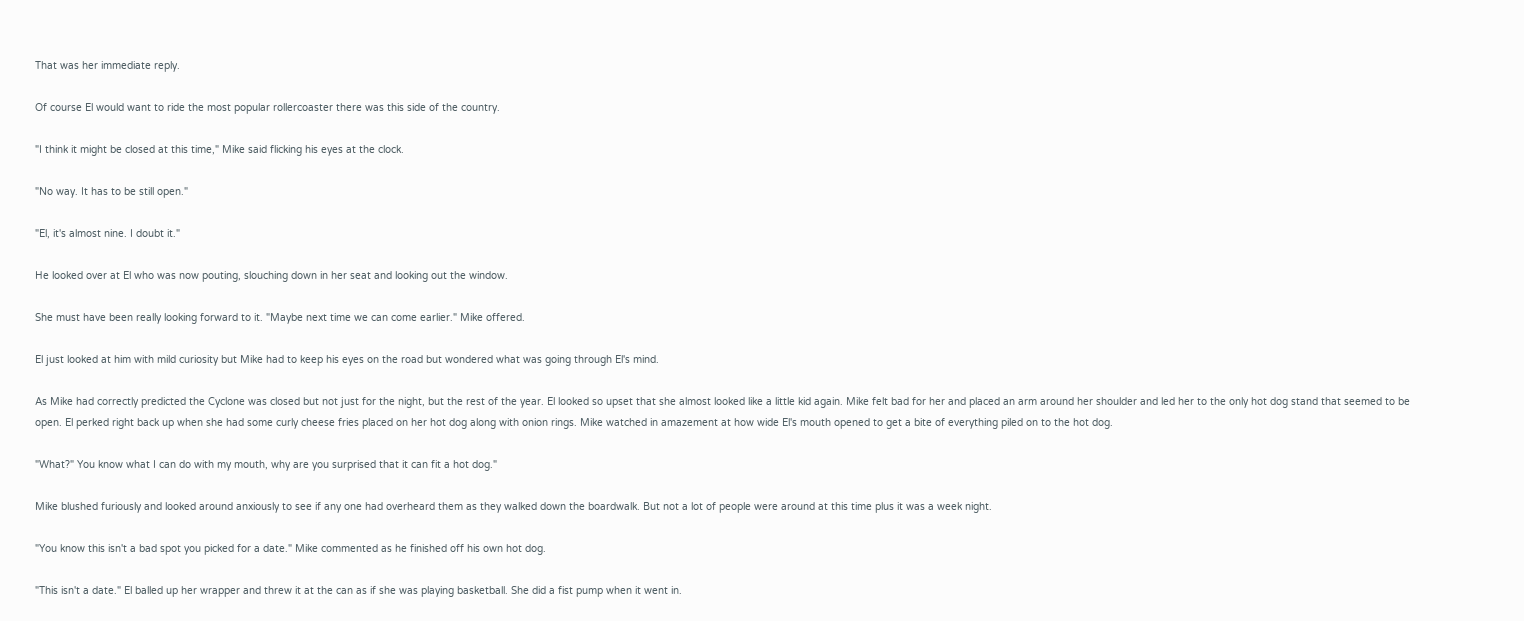That was her immediate reply.

Of course El would want to ride the most popular rollercoaster there was this side of the country.

"I think it might be closed at this time," Mike said flicking his eyes at the clock.

"No way. It has to be still open."

"El, it's almost nine. I doubt it."

He looked over at El who was now pouting, slouching down in her seat and looking out the window.

She must have been really looking forward to it. "Maybe next time we can come earlier." Mike offered.

El just looked at him with mild curiosity but Mike had to keep his eyes on the road but wondered what was going through El's mind.

As Mike had correctly predicted the Cyclone was closed but not just for the night, but the rest of the year. El looked so upset that she almost looked like a little kid again. Mike felt bad for her and placed an arm around her shoulder and led her to the only hot dog stand that seemed to be open. El perked right back up when she had some curly cheese fries placed on her hot dog along with onion rings. Mike watched in amazement at how wide El's mouth opened to get a bite of everything piled on to the hot dog.

"What?" You know what I can do with my mouth, why are you surprised that it can fit a hot dog."

Mike blushed furiously and looked around anxiously to see if any one had overheard them as they walked down the boardwalk. But not a lot of people were around at this time plus it was a week night.

"You know this isn't a bad spot you picked for a date." Mike commented as he finished off his own hot dog.

"This isn't a date." El balled up her wrapper and threw it at the can as if she was playing basketball. She did a fist pump when it went in.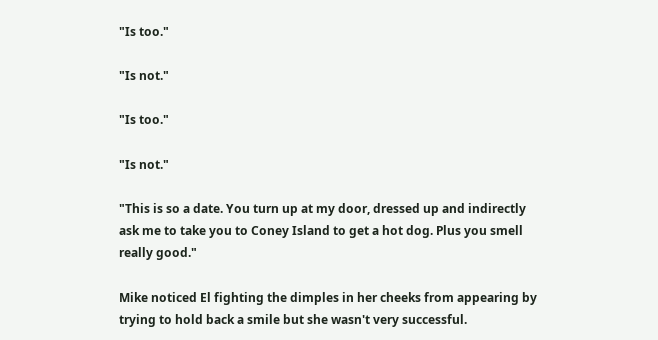"Is too."

"Is not."

"Is too."

"Is not."

"This is so a date. You turn up at my door, dressed up and indirectly ask me to take you to Coney Island to get a hot dog. Plus you smell really good."

Mike noticed El fighting the dimples in her cheeks from appearing by trying to hold back a smile but she wasn't very successful.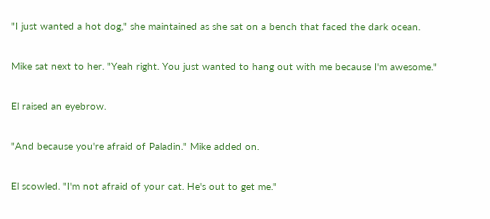"I just wanted a hot dog," she maintained as she sat on a bench that faced the dark ocean.

Mike sat next to her. "Yeah right. You just wanted to hang out with me because I'm awesome."

El raised an eyebrow.

"And because you're afraid of Paladin." Mike added on.

El scowled. "I'm not afraid of your cat. He's out to get me."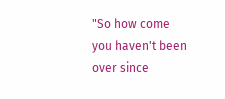"So how come you haven't been over since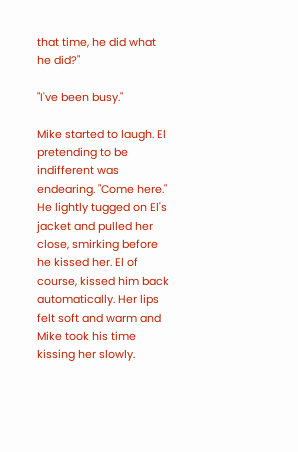that time, he did what he did?"

"I've been busy."

Mike started to laugh. El pretending to be indifferent was endearing. "Come here." He lightly tugged on El's jacket and pulled her close, smirking before he kissed her. El of course, kissed him back automatically. Her lips felt soft and warm and Mike took his time kissing her slowly.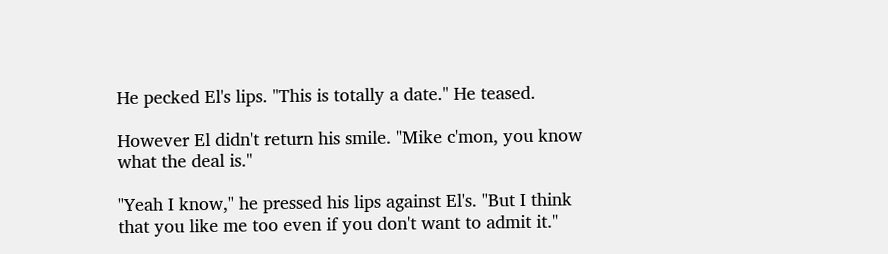He pecked El's lips. "This is totally a date." He teased.

However El didn't return his smile. "Mike c'mon, you know what the deal is."

"Yeah I know," he pressed his lips against El's. "But I think that you like me too even if you don't want to admit it."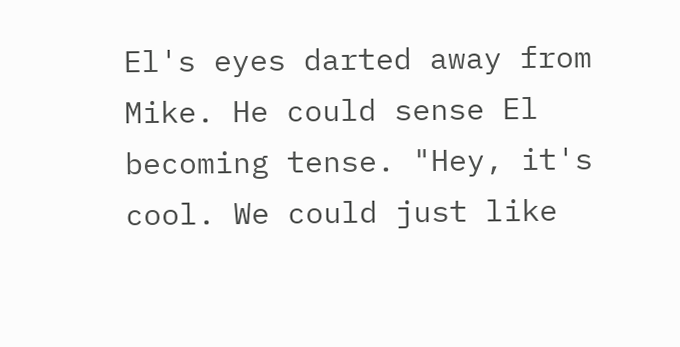El's eyes darted away from Mike. He could sense El becoming tense. "Hey, it's cool. We could just like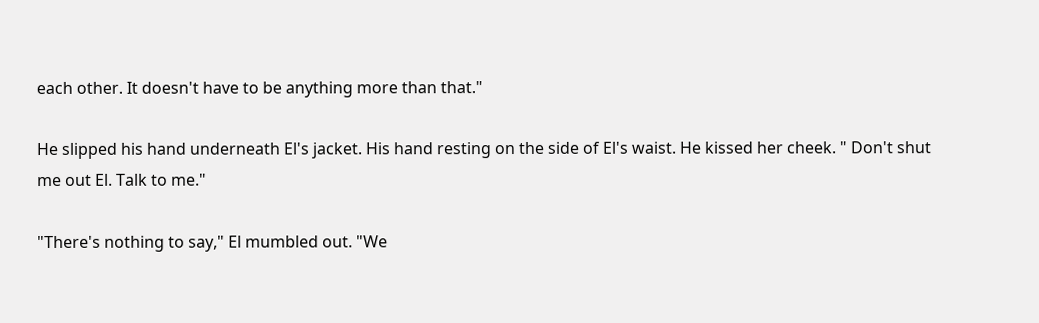each other. It doesn't have to be anything more than that."

He slipped his hand underneath El's jacket. His hand resting on the side of El's waist. He kissed her cheek. " Don't shut me out El. Talk to me."

"There's nothing to say," El mumbled out. "We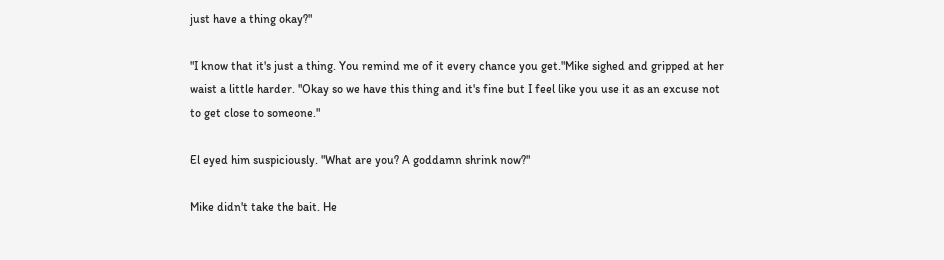just have a thing okay?"

"I know that it's just a thing. You remind me of it every chance you get."Mike sighed and gripped at her waist a little harder. "Okay so we have this thing and it's fine but I feel like you use it as an excuse not to get close to someone."

El eyed him suspiciously. "What are you? A goddamn shrink now?"

Mike didn't take the bait. He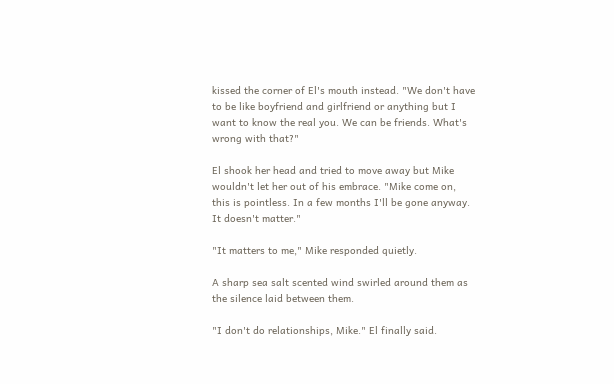kissed the corner of El's mouth instead. "We don't have to be like boyfriend and girlfriend or anything but I want to know the real you. We can be friends. What's wrong with that?"

El shook her head and tried to move away but Mike wouldn't let her out of his embrace. "Mike come on, this is pointless. In a few months I'll be gone anyway. It doesn't matter."

"It matters to me," Mike responded quietly.

A sharp sea salt scented wind swirled around them as the silence laid between them.

"I don't do relationships, Mike." El finally said.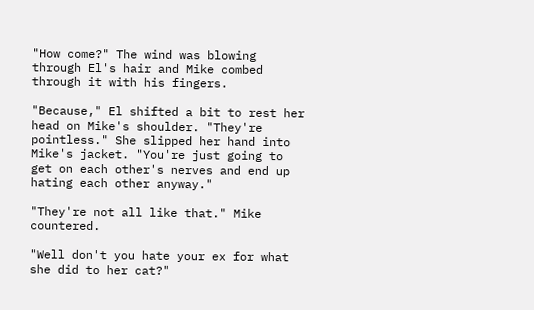"How come?" The wind was blowing through El's hair and Mike combed through it with his fingers.

"Because," El shifted a bit to rest her head on Mike's shoulder. "They're pointless." She slipped her hand into Mike's jacket. "You're just going to get on each other's nerves and end up hating each other anyway."

"They're not all like that." Mike countered.

"Well don't you hate your ex for what she did to her cat?"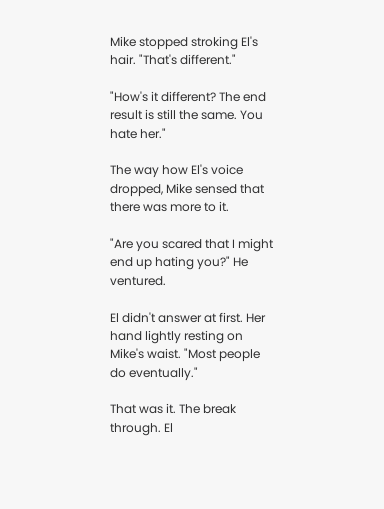Mike stopped stroking El's hair. "That's different."

"How's it different? The end result is still the same. You hate her."

The way how El's voice dropped, Mike sensed that there was more to it.

"Are you scared that I might end up hating you?" He ventured.

El didn't answer at first. Her hand lightly resting on Mike's waist. "Most people do eventually."

That was it. The break through. El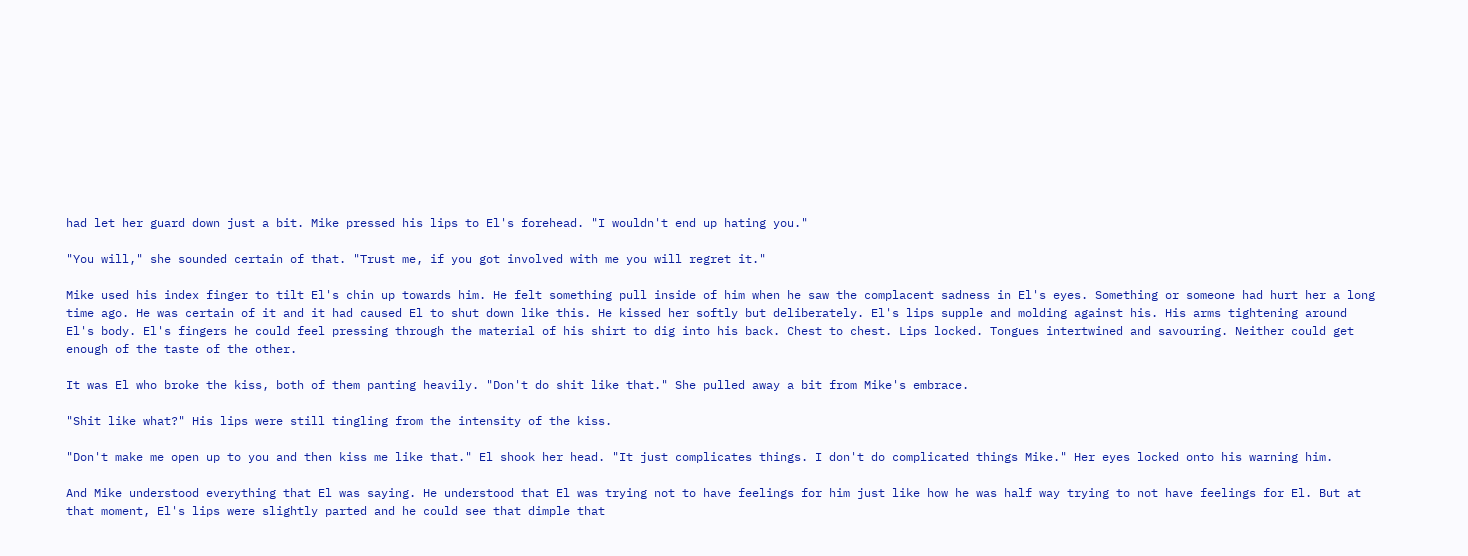had let her guard down just a bit. Mike pressed his lips to El's forehead. "I wouldn't end up hating you."

"You will," she sounded certain of that. "Trust me, if you got involved with me you will regret it."

Mike used his index finger to tilt El's chin up towards him. He felt something pull inside of him when he saw the complacent sadness in El's eyes. Something or someone had hurt her a long time ago. He was certain of it and it had caused El to shut down like this. He kissed her softly but deliberately. El's lips supple and molding against his. His arms tightening around El's body. El's fingers he could feel pressing through the material of his shirt to dig into his back. Chest to chest. Lips locked. Tongues intertwined and savouring. Neither could get enough of the taste of the other.

It was El who broke the kiss, both of them panting heavily. "Don't do shit like that." She pulled away a bit from Mike's embrace.

"Shit like what?" His lips were still tingling from the intensity of the kiss.

"Don't make me open up to you and then kiss me like that." El shook her head. "It just complicates things. I don't do complicated things Mike." Her eyes locked onto his warning him.

And Mike understood everything that El was saying. He understood that El was trying not to have feelings for him just like how he was half way trying to not have feelings for El. But at that moment, El's lips were slightly parted and he could see that dimple that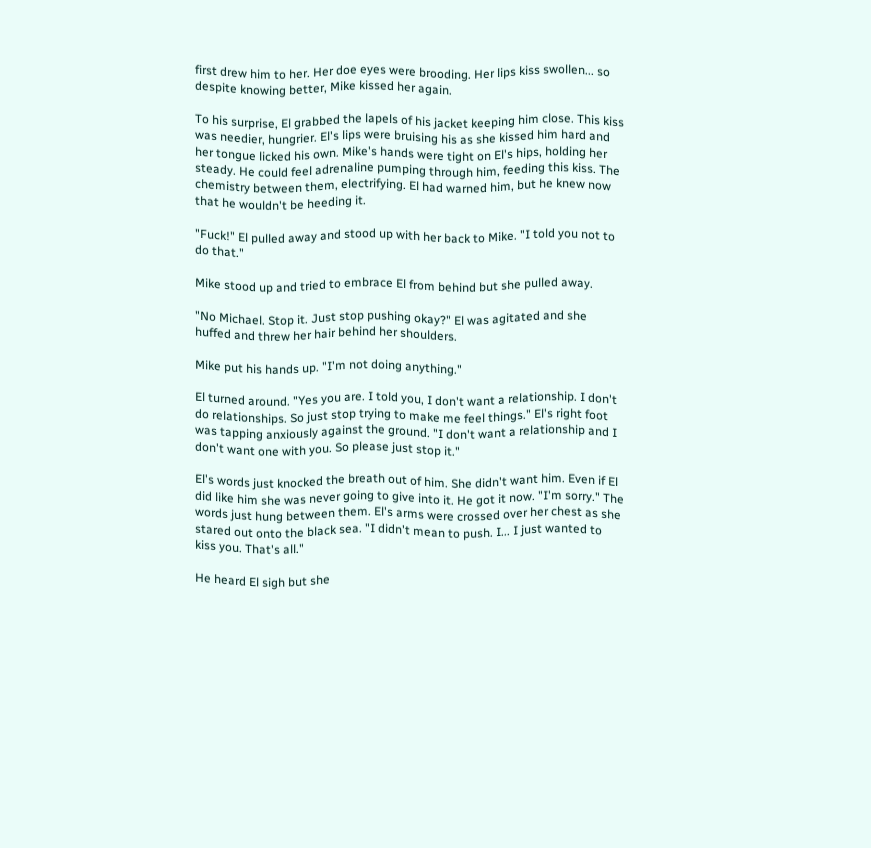first drew him to her. Her doe eyes were brooding. Her lips kiss swollen... so despite knowing better, Mike kissed her again.

To his surprise, El grabbed the lapels of his jacket keeping him close. This kiss was needier, hungrier. El's lips were bruising his as she kissed him hard and her tongue licked his own. Mike's hands were tight on El's hips, holding her steady. He could feel adrenaline pumping through him, feeding this kiss. The chemistry between them, electrifying. El had warned him, but he knew now that he wouldn't be heeding it.

"Fuck!" El pulled away and stood up with her back to Mike. "I told you not to do that."

Mike stood up and tried to embrace El from behind but she pulled away.

"No Michael. Stop it. Just stop pushing okay?" El was agitated and she huffed and threw her hair behind her shoulders.

Mike put his hands up. "I'm not doing anything."

El turned around. "Yes you are. I told you, I don't want a relationship. I don't do relationships. So just stop trying to make me feel things." El's right foot was tapping anxiously against the ground. "I don't want a relationship and I don't want one with you. So please just stop it."

El's words just knocked the breath out of him. She didn't want him. Even if El did like him she was never going to give into it. He got it now. "I'm sorry." The words just hung between them. El's arms were crossed over her chest as she stared out onto the black sea. "I didn't mean to push. I... I just wanted to kiss you. That's all."

He heard El sigh but she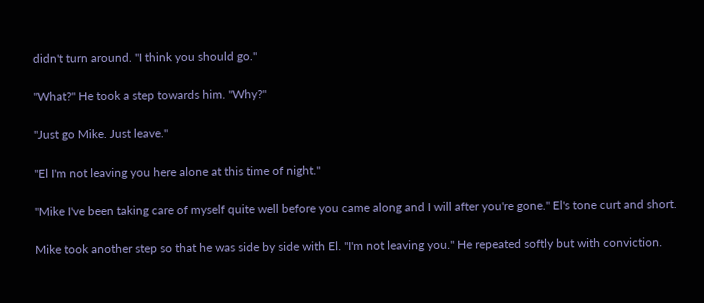didn't turn around. "I think you should go."

"What?" He took a step towards him. "Why?"

"Just go Mike. Just leave."

"El I'm not leaving you here alone at this time of night."

"Mike I've been taking care of myself quite well before you came along and I will after you're gone." El's tone curt and short.

Mike took another step so that he was side by side with El. "I'm not leaving you." He repeated softly but with conviction.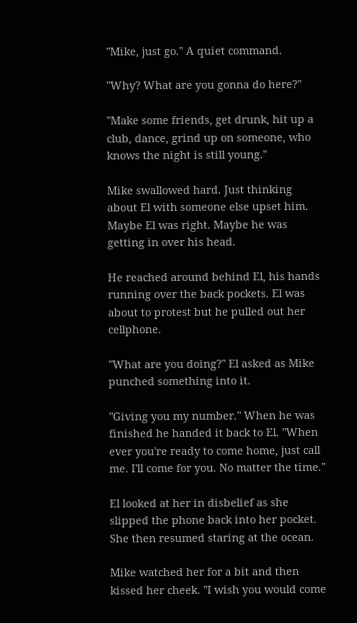"Mike, just go." A quiet command.

"Why? What are you gonna do here?"

"Make some friends, get drunk, hit up a club, dance, grind up on someone, who knows the night is still young."

Mike swallowed hard. Just thinking about El with someone else upset him. Maybe El was right. Maybe he was getting in over his head.

He reached around behind El, his hands running over the back pockets. El was about to protest but he pulled out her cellphone.

"What are you doing?" El asked as Mike punched something into it.

"Giving you my number." When he was finished he handed it back to El. "When ever you're ready to come home, just call me. I'll come for you. No matter the time."

El looked at her in disbelief as she slipped the phone back into her pocket. She then resumed staring at the ocean.

Mike watched her for a bit and then kissed her cheek. "I wish you would come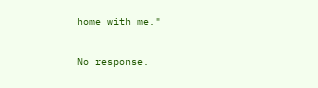home with me."

No response.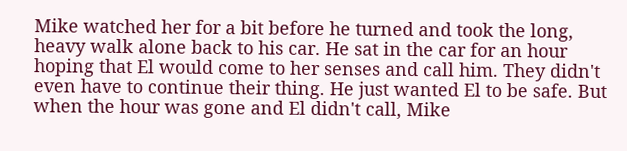Mike watched her for a bit before he turned and took the long, heavy walk alone back to his car. He sat in the car for an hour hoping that El would come to her senses and call him. They didn't even have to continue their thing. He just wanted El to be safe. But when the hour was gone and El didn't call, Mike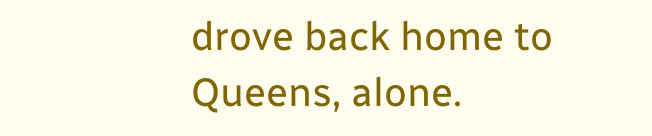drove back home to Queens, alone.